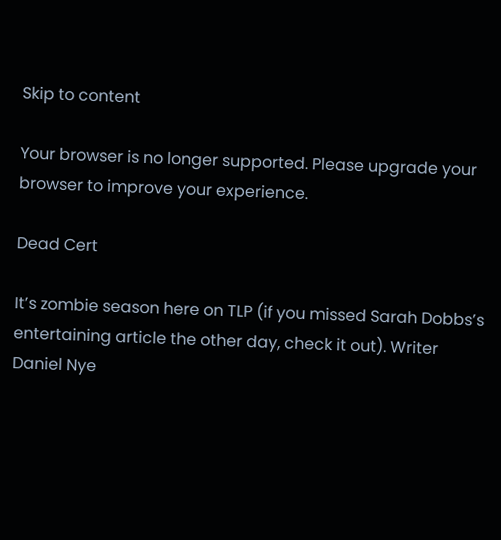Skip to content

Your browser is no longer supported. Please upgrade your browser to improve your experience.

Dead Cert

It’s zombie season here on TLP (if you missed Sarah Dobbs’s entertaining article the other day, check it out). Writer Daniel Nye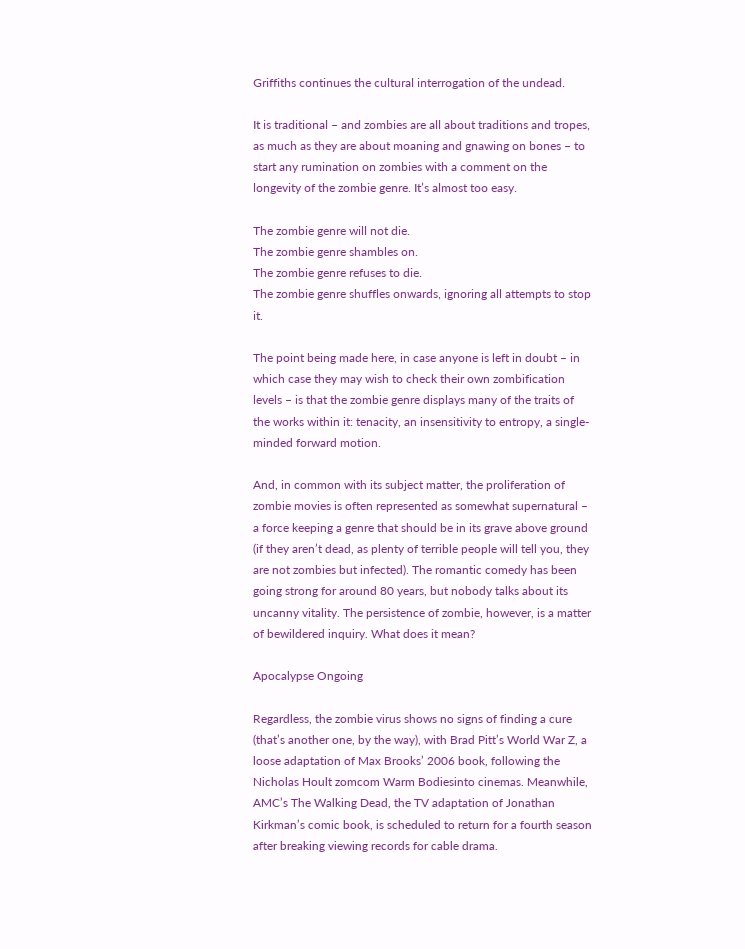Griffiths continues the cultural interrogation of the undead.

It is traditional – and zombies are all about traditions and tropes, as much as they are about moaning and gnawing on bones – to start any rumination on zombies with a comment on the longevity of the zombie genre. It’s almost too easy.

The zombie genre will not die.
The zombie genre shambles on.
The zombie genre refuses to die.
The zombie genre shuffles onwards, ignoring all attempts to stop it.

The point being made here, in case anyone is left in doubt – in which case they may wish to check their own zombification levels – is that the zombie genre displays many of the traits of the works within it: tenacity, an insensitivity to entropy, a single-minded forward motion.

And, in common with its subject matter, the proliferation of zombie movies is often represented as somewhat supernatural – a force keeping a genre that should be in its grave above ground (if they aren’t dead, as plenty of terrible people will tell you, they are not zombies but infected). The romantic comedy has been going strong for around 80 years, but nobody talks about its uncanny vitality. The persistence of zombie, however, is a matter of bewildered inquiry. What does it mean?

Apocalypse Ongoing

Regardless, the zombie virus shows no signs of finding a cure (that’s another one, by the way), with Brad Pitt’s World War Z, a loose adaptation of Max Brooks’ 2006 book, following the Nicholas Hoult zomcom Warm Bodiesinto cinemas. Meanwhile, AMC’s The Walking Dead, the TV adaptation of Jonathan Kirkman’s comic book, is scheduled to return for a fourth season after breaking viewing records for cable drama.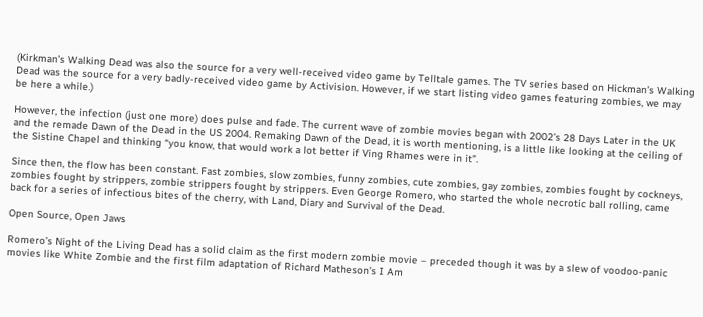(Kirkman’s Walking Dead was also the source for a very well-received video game by Telltale games. The TV series based on Hickman’s Walking Dead was the source for a very badly-received video game by Activision. However, if we start listing video games featuring zombies, we may be here a while.)

However, the infection (just one more) does pulse and fade. The current wave of zombie movies began with 2002’s 28 Days Later in the UK and the remade Dawn of the Dead in the US 2004. Remaking Dawn of the Dead, it is worth mentioning, is a little like looking at the ceiling of the Sistine Chapel and thinking “you know, that would work a lot better if Ving Rhames were in it”.

Since then, the flow has been constant. Fast zombies, slow zombies, funny zombies, cute zombies, gay zombies, zombies fought by cockneys, zombies fought by strippers, zombie strippers fought by strippers. Even George Romero, who started the whole necrotic ball rolling, came back for a series of infectious bites of the cherry, with Land, Diary and Survival of the Dead.

Open Source, Open Jaws

Romero’s Night of the Living Dead has a solid claim as the first modern zombie movie – preceded though it was by a slew of voodoo-panic movies like White Zombie and the first film adaptation of Richard Matheson’s I Am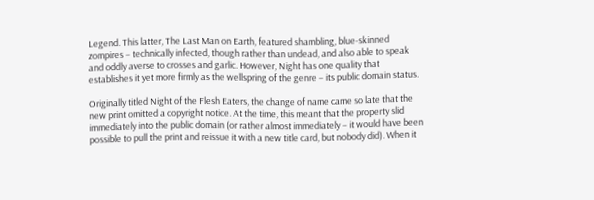Legend. This latter, The Last Man on Earth, featured shambling, blue-skinned zompires – technically infected, though rather than undead, and also able to speak and oddly averse to crosses and garlic. However, Night has one quality that establishes it yet more firmly as the wellspring of the genre – its public domain status.

Originally titled Night of the Flesh Eaters, the change of name came so late that the new print omitted a copyright notice. At the time, this meant that the property slid immediately into the public domain (or rather almost immediately – it would have been possible to pull the print and reissue it with a new title card, but nobody did). When it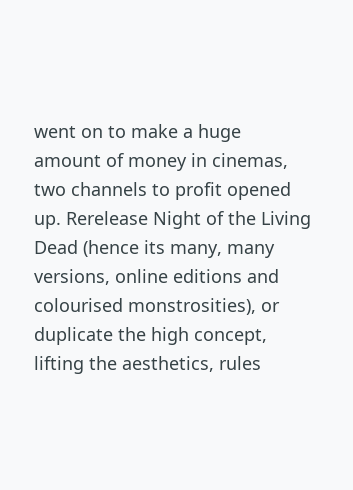went on to make a huge amount of money in cinemas, two channels to profit opened up. Rerelease Night of the Living Dead (hence its many, many versions, online editions and colourised monstrosities), or duplicate the high concept, lifting the aesthetics, rules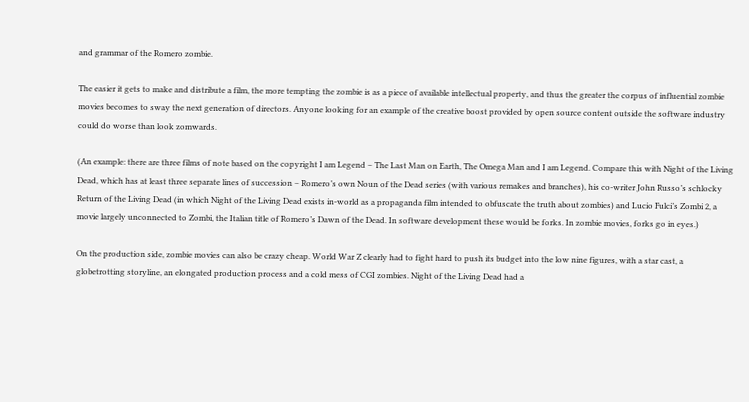and grammar of the Romero zombie.

The easier it gets to make and distribute a film, the more tempting the zombie is as a piece of available intellectual property, and thus the greater the corpus of influential zombie movies becomes to sway the next generation of directors. Anyone looking for an example of the creative boost provided by open source content outside the software industry could do worse than look zomwards.

(An example: there are three films of note based on the copyright I am Legend – The Last Man on Earth, The Omega Man and I am Legend. Compare this with Night of the Living Dead, which has at least three separate lines of succession – Romero’s own Noun of the Dead series (with various remakes and branches), his co-writer John Russo’s schlocky Return of the Living Dead (in which Night of the Living Dead exists in-world as a propaganda film intended to obfuscate the truth about zombies) and Lucio Fulci’s Zombi 2, a movie largely unconnected to Zombi, the Italian title of Romero’s Dawn of the Dead. In software development these would be forks. In zombie movies, forks go in eyes.)

On the production side, zombie movies can also be crazy cheap. World War Z clearly had to fight hard to push its budget into the low nine figures, with a star cast, a globetrotting storyline, an elongated production process and a cold mess of CGI zombies. Night of the Living Dead had a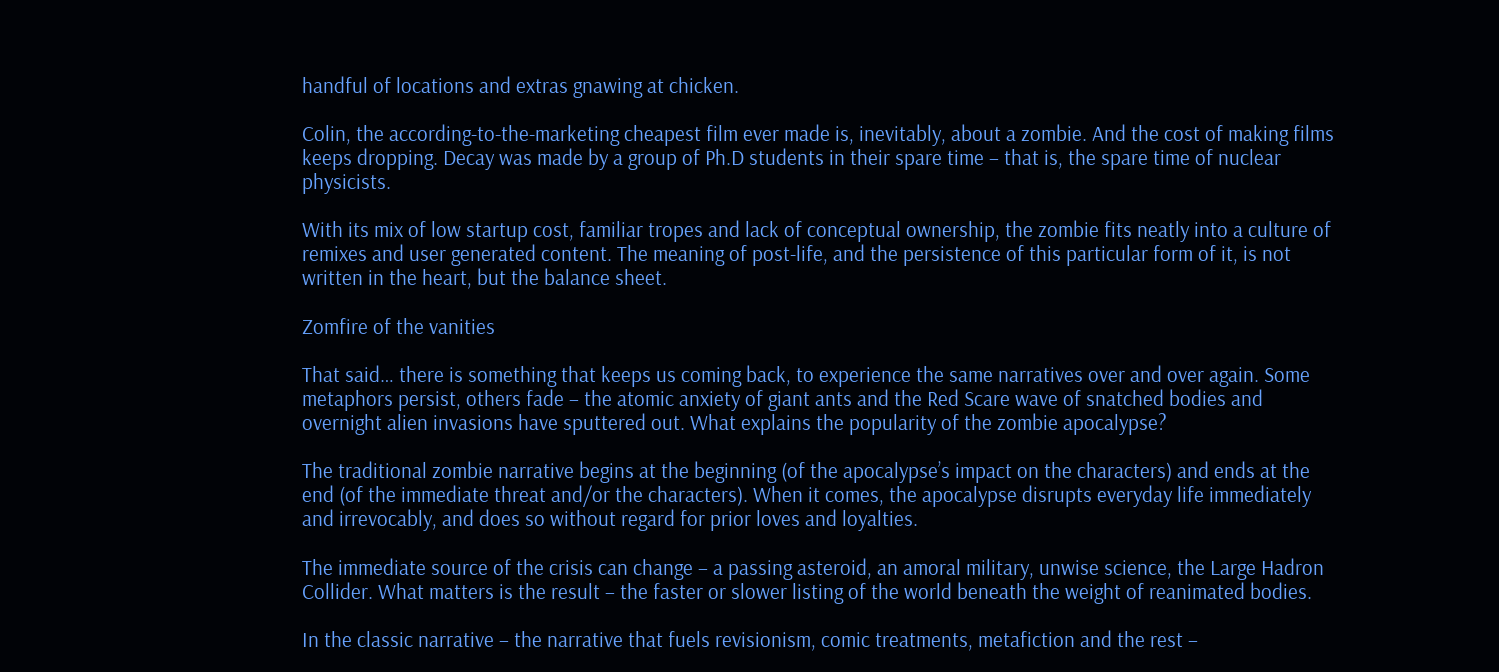handful of locations and extras gnawing at chicken.

Colin, the according-to-the-marketing cheapest film ever made is, inevitably, about a zombie. And the cost of making films keeps dropping. Decay was made by a group of Ph.D students in their spare time – that is, the spare time of nuclear physicists.

With its mix of low startup cost, familiar tropes and lack of conceptual ownership, the zombie fits neatly into a culture of remixes and user generated content. The meaning of post-life, and the persistence of this particular form of it, is not written in the heart, but the balance sheet.

Zomfire of the vanities

That said… there is something that keeps us coming back, to experience the same narratives over and over again. Some metaphors persist, others fade – the atomic anxiety of giant ants and the Red Scare wave of snatched bodies and overnight alien invasions have sputtered out. What explains the popularity of the zombie apocalypse?

The traditional zombie narrative begins at the beginning (of the apocalypse’s impact on the characters) and ends at the end (of the immediate threat and/or the characters). When it comes, the apocalypse disrupts everyday life immediately and irrevocably, and does so without regard for prior loves and loyalties.

The immediate source of the crisis can change – a passing asteroid, an amoral military, unwise science, the Large Hadron Collider. What matters is the result – the faster or slower listing of the world beneath the weight of reanimated bodies.

In the classic narrative – the narrative that fuels revisionism, comic treatments, metafiction and the rest –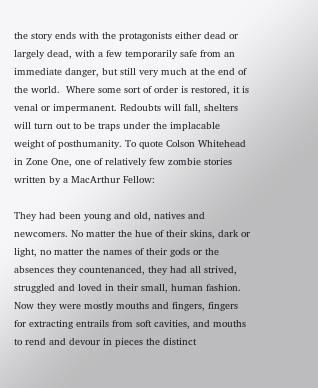the story ends with the protagonists either dead or largely dead, with a few temporarily safe from an immediate danger, but still very much at the end of the world.  Where some sort of order is restored, it is venal or impermanent. Redoubts will fall, shelters will turn out to be traps under the implacable weight of posthumanity. To quote Colson Whitehead in Zone One, one of relatively few zombie stories written by a MacArthur Fellow:

They had been young and old, natives and newcomers. No matter the hue of their skins, dark or light, no matter the names of their gods or the absences they countenanced, they had all strived, struggled and loved in their small, human fashion. Now they were mostly mouths and fingers, fingers for extracting entrails from soft cavities, and mouths to rend and devour in pieces the distinct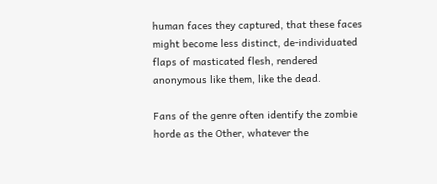human faces they captured, that these faces might become less distinct, de-individuated flaps of masticated flesh, rendered anonymous like them, like the dead.

Fans of the genre often identify the zombie horde as the Other, whatever the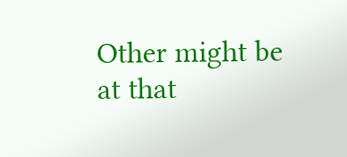Other might be at that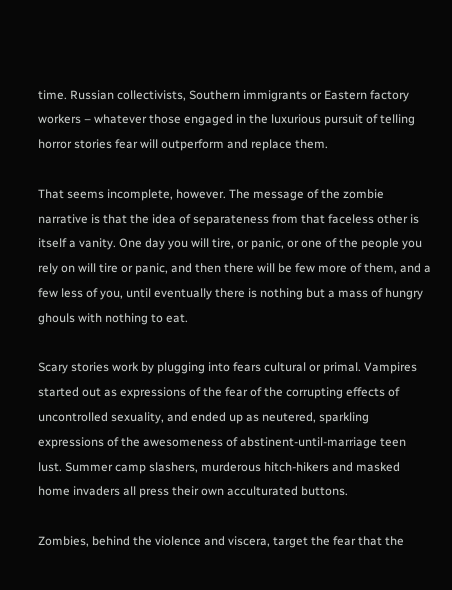time. Russian collectivists, Southern immigrants or Eastern factory workers – whatever those engaged in the luxurious pursuit of telling horror stories fear will outperform and replace them.

That seems incomplete, however. The message of the zombie narrative is that the idea of separateness from that faceless other is itself a vanity. One day you will tire, or panic, or one of the people you rely on will tire or panic, and then there will be few more of them, and a few less of you, until eventually there is nothing but a mass of hungry ghouls with nothing to eat.

Scary stories work by plugging into fears cultural or primal. Vampires started out as expressions of the fear of the corrupting effects of uncontrolled sexuality, and ended up as neutered, sparkling expressions of the awesomeness of abstinent-until-marriage teen lust. Summer camp slashers, murderous hitch-hikers and masked home invaders all press their own acculturated buttons.

Zombies, behind the violence and viscera, target the fear that the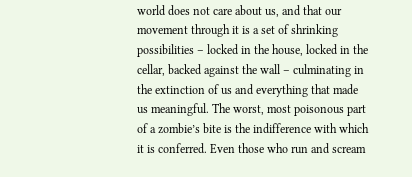world does not care about us, and that our movement through it is a set of shrinking possibilities – locked in the house, locked in the cellar, backed against the wall – culminating in the extinction of us and everything that made us meaningful. The worst, most poisonous part of a zombie’s bite is the indifference with which it is conferred. Even those who run and scream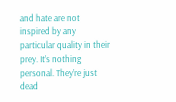and hate are not inspired by any particular quality in their prey. It’s nothing personal. They’re just dead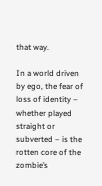that way.

In a world driven by ego, the fear of loss of identity – whether played straight or subverted – is the rotten core of the zombie’s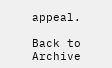appeal.

Back to Archive